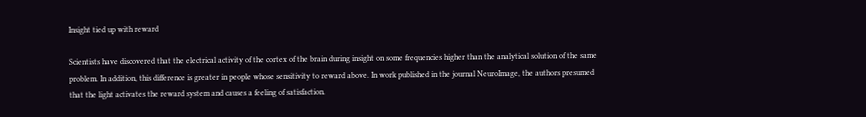Insight tied up with reward

Scientists have discovered that the electrical activity of the cortex of the brain during insight on some frequencies higher than the analytical solution of the same problem. In addition, this difference is greater in people whose sensitivity to reward above. In work published in the journal NeuroImage, the authors presumed that the light activates the reward system and causes a feeling of satisfaction.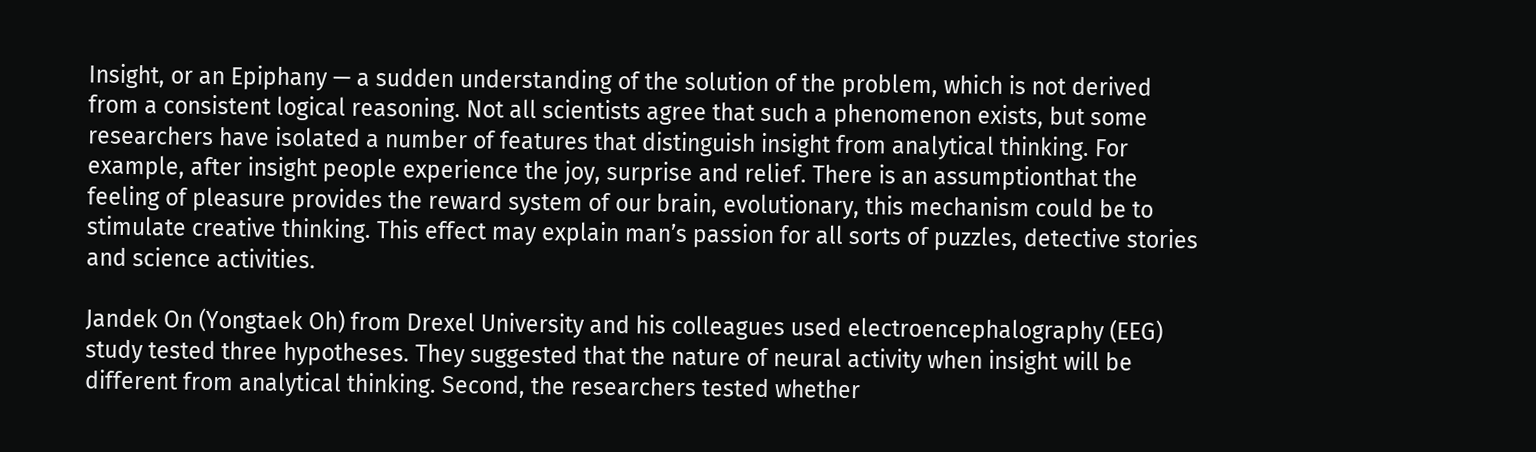Insight, or an Epiphany — a sudden understanding of the solution of the problem, which is not derived from a consistent logical reasoning. Not all scientists agree that such a phenomenon exists, but some researchers have isolated a number of features that distinguish insight from analytical thinking. For example, after insight people experience the joy, surprise and relief. There is an assumptionthat the feeling of pleasure provides the reward system of our brain, evolutionary, this mechanism could be to stimulate creative thinking. This effect may explain man’s passion for all sorts of puzzles, detective stories and science activities.

Jandek On (Yongtaek Oh) from Drexel University and his colleagues used electroencephalography (EEG) study tested three hypotheses. They suggested that the nature of neural activity when insight will be different from analytical thinking. Second, the researchers tested whether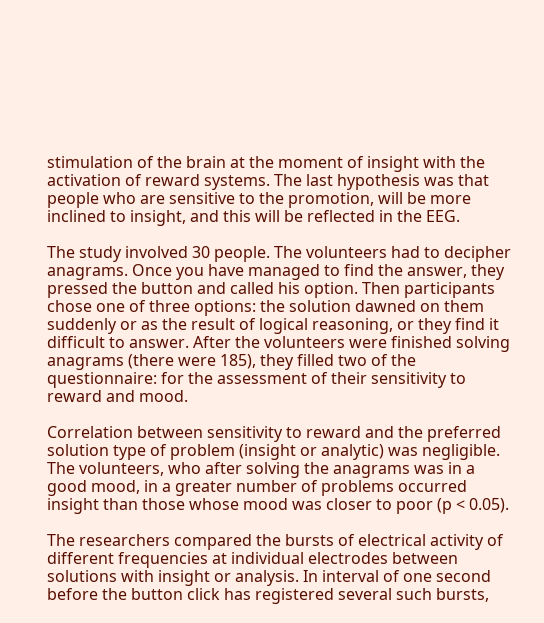stimulation of the brain at the moment of insight with the activation of reward systems. The last hypothesis was that people who are sensitive to the promotion, will be more inclined to insight, and this will be reflected in the EEG.

The study involved 30 people. The volunteers had to decipher anagrams. Once you have managed to find the answer, they pressed the button and called his option. Then participants chose one of three options: the solution dawned on them suddenly or as the result of logical reasoning, or they find it difficult to answer. After the volunteers were finished solving anagrams (there were 185), they filled two of the questionnaire: for the assessment of their sensitivity to reward and mood.

Correlation between sensitivity to reward and the preferred solution type of problem (insight or analytic) was negligible. The volunteers, who after solving the anagrams was in a good mood, in a greater number of problems occurred insight than those whose mood was closer to poor (p < 0.05).

The researchers compared the bursts of electrical activity of different frequencies at individual electrodes between solutions with insight or analysis. In interval of one second before the button click has registered several such bursts,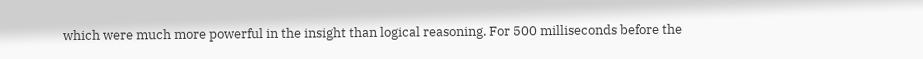which were much more powerful in the insight than logical reasoning. For 500 milliseconds before the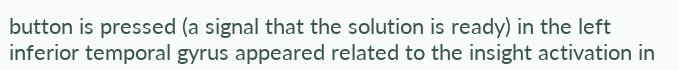button is pressed (a signal that the solution is ready) in the left inferior temporal gyrus appeared related to the insight activation in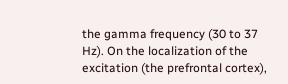the gamma frequency (30 to 37 Hz). On the localization of the excitation (the prefrontal cortex),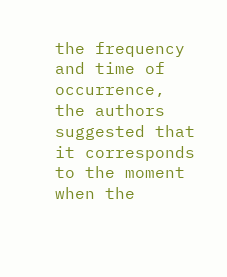the frequency and time of occurrence, the authors suggested that it corresponds to the moment when the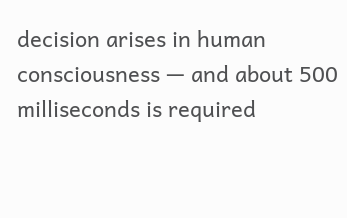decision arises in human consciousness — and about 500 milliseconds is required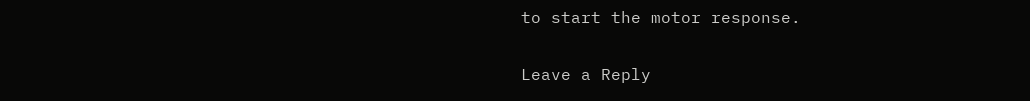to start the motor response.

Leave a Reply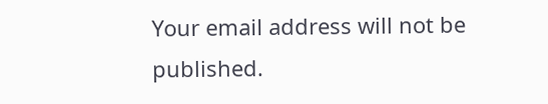Your email address will not be published.